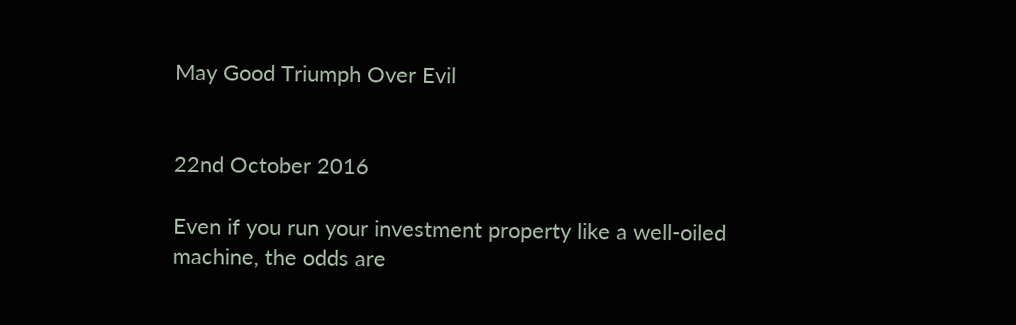May Good Triumph Over Evil


22nd October 2016

Even if you run your investment property like a well-oiled machine, the odds are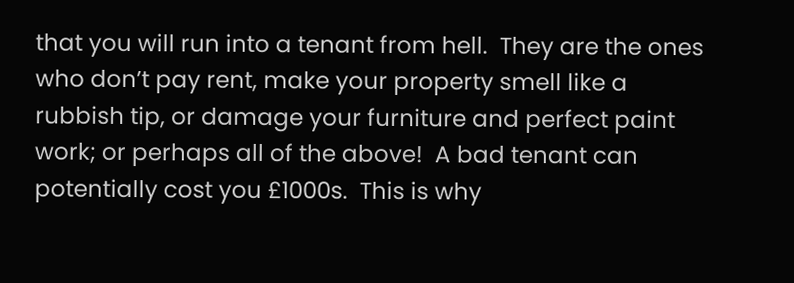that you will run into a tenant from hell.  They are the ones who don’t pay rent, make your property smell like a rubbish tip, or damage your furniture and perfect paint work; or perhaps all of the above!  A bad tenant can potentially cost you £1000s.  This is why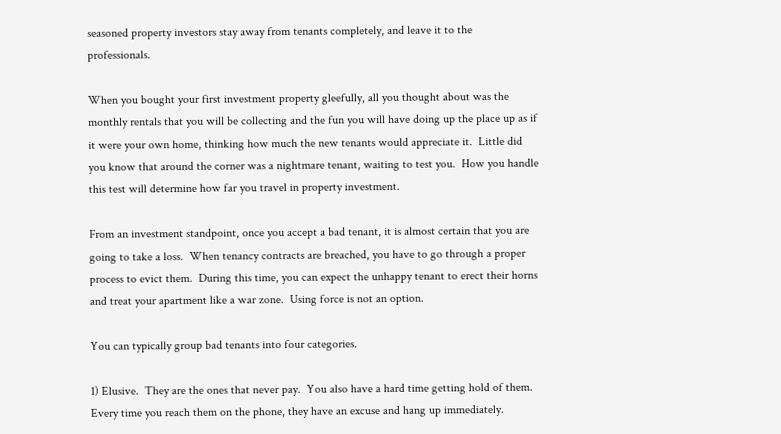seasoned property investors stay away from tenants completely, and leave it to the professionals.

When you bought your first investment property gleefully, all you thought about was the monthly rentals that you will be collecting and the fun you will have doing up the place up as if it were your own home, thinking how much the new tenants would appreciate it.  Little did you know that around the corner was a nightmare tenant, waiting to test you.  How you handle this test will determine how far you travel in property investment.

From an investment standpoint, once you accept a bad tenant, it is almost certain that you are going to take a loss.  When tenancy contracts are breached, you have to go through a proper process to evict them.  During this time, you can expect the unhappy tenant to erect their horns and treat your apartment like a war zone.  Using force is not an option.

You can typically group bad tenants into four categories.

1) Elusive.  They are the ones that never pay.  You also have a hard time getting hold of them.  Every time you reach them on the phone, they have an excuse and hang up immediately.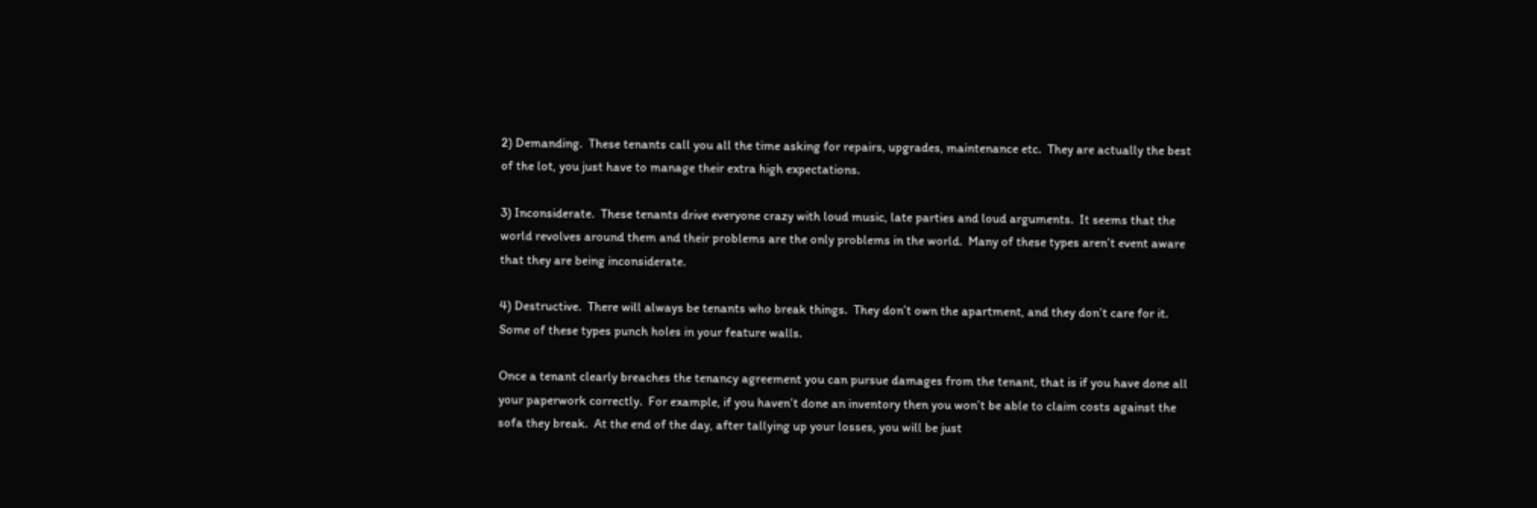2) Demanding.  These tenants call you all the time asking for repairs, upgrades, maintenance etc.  They are actually the best of the lot, you just have to manage their extra high expectations.

3) Inconsiderate.  These tenants drive everyone crazy with loud music, late parties and loud arguments.  It seems that the world revolves around them and their problems are the only problems in the world.  Many of these types aren’t event aware that they are being inconsiderate.

4) Destructive.  There will always be tenants who break things.  They don’t own the apartment, and they don’t care for it.  Some of these types punch holes in your feature walls.

Once a tenant clearly breaches the tenancy agreement you can pursue damages from the tenant, that is if you have done all your paperwork correctly.  For example, if you haven’t done an inventory then you won’t be able to claim costs against the sofa they break.  At the end of the day, after tallying up your losses, you will be just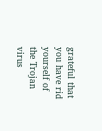grateful that you have rid yourself of the Trojan virus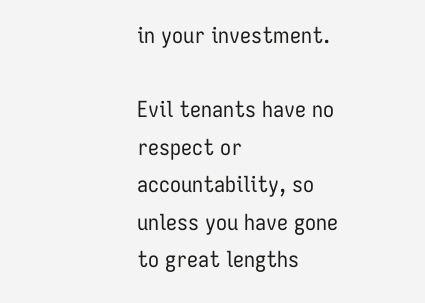in your investment.

Evil tenants have no respect or accountability, so unless you have gone to great lengths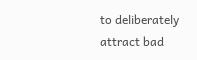to deliberately attract bad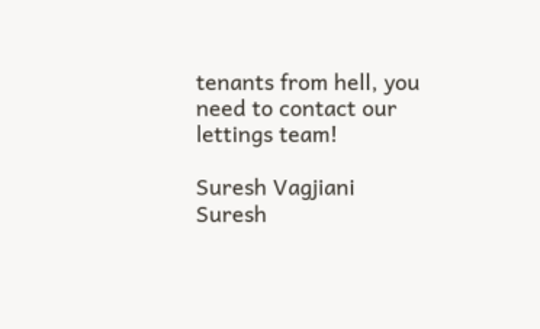tenants from hell, you need to contact our lettings team!

Suresh Vagjiani
Suresh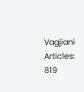Vagjiani
Articles: 819